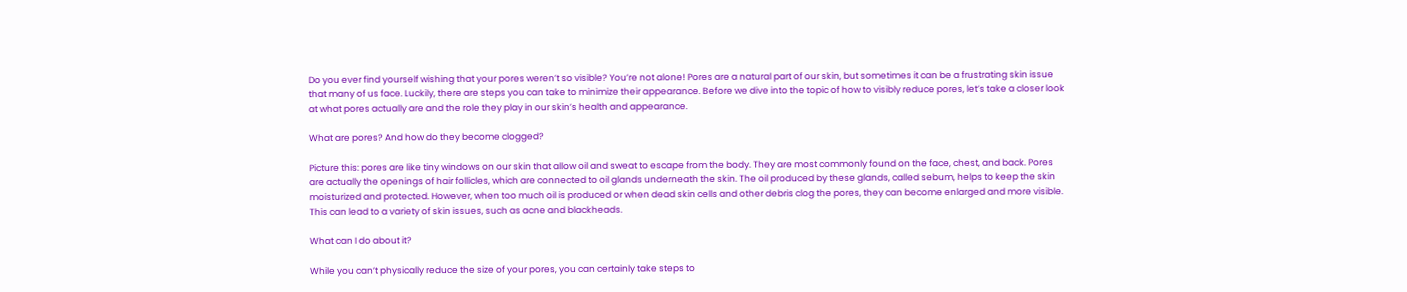Do you ever find yourself wishing that your pores weren’t so visible? You’re not alone! Pores are a natural part of our skin, but sometimes it can be a frustrating skin issue that many of us face. Luckily, there are steps you can take to minimize their appearance. Before we dive into the topic of how to visibly reduce pores, let’s take a closer look at what pores actually are and the role they play in our skin’s health and appearance.

What are pores? And how do they become clogged?

Picture this: pores are like tiny windows on our skin that allow oil and sweat to escape from the body. They are most commonly found on the face, chest, and back. Pores are actually the openings of hair follicles, which are connected to oil glands underneath the skin. The oil produced by these glands, called sebum, helps to keep the skin moisturized and protected. However, when too much oil is produced or when dead skin cells and other debris clog the pores, they can become enlarged and more visible. This can lead to a variety of skin issues, such as acne and blackheads.

What can I do about it?

While you can’t physically reduce the size of your pores, you can certainly take steps to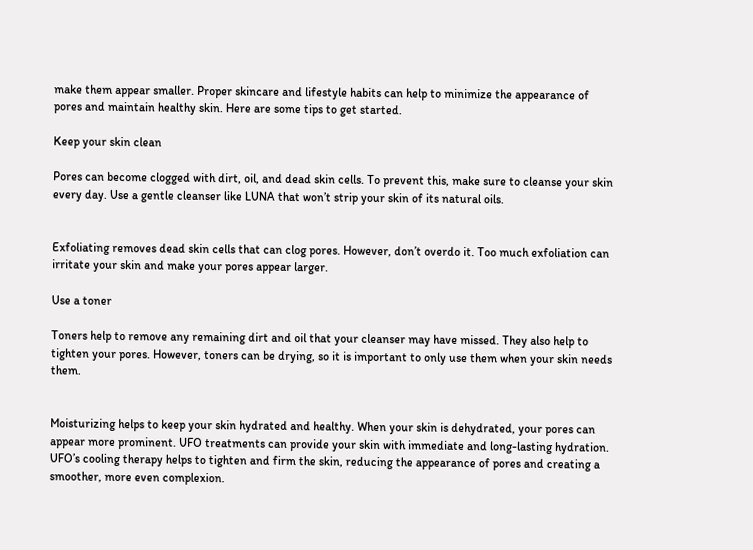make them appear smaller. Proper skincare and lifestyle habits can help to minimize the appearance of pores and maintain healthy skin. Here are some tips to get started.

Keep your skin clean

Pores can become clogged with dirt, oil, and dead skin cells. To prevent this, make sure to cleanse your skin every day. Use a gentle cleanser like LUNA that won’t strip your skin of its natural oils.


Exfoliating removes dead skin cells that can clog pores. However, don’t overdo it. Too much exfoliation can irritate your skin and make your pores appear larger.

Use a toner

Toners help to remove any remaining dirt and oil that your cleanser may have missed. They also help to tighten your pores. However, toners can be drying, so it is important to only use them when your skin needs them.


Moisturizing helps to keep your skin hydrated and healthy. When your skin is dehydrated, your pores can appear more prominent. UFO treatments can provide your skin with immediate and long-lasting hydration. UFO’s cooling therapy helps to tighten and firm the skin, reducing the appearance of pores and creating a smoother, more even complexion.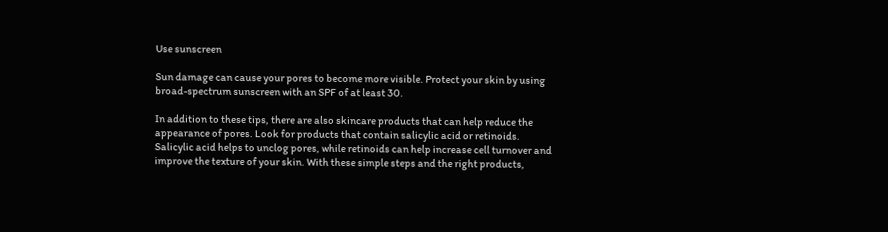Use sunscreen

Sun damage can cause your pores to become more visible. Protect your skin by using broad-spectrum sunscreen with an SPF of at least 30.

In addition to these tips, there are also skincare products that can help reduce the appearance of pores. Look for products that contain salicylic acid or retinoids. Salicylic acid helps to unclog pores, while retinoids can help increase cell turnover and improve the texture of your skin. With these simple steps and the right products,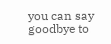you can say goodbye to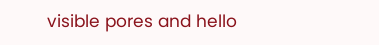visible pores and hello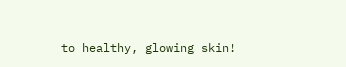to healthy, glowing skin!